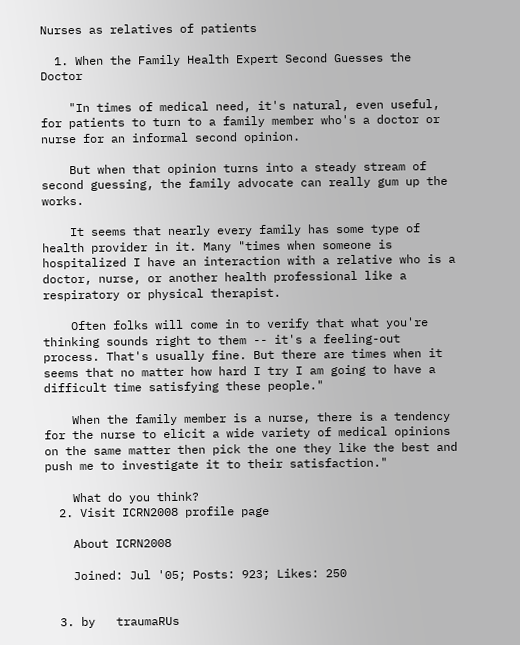Nurses as relatives of patients

  1. When the Family Health Expert Second Guesses the Doctor

    "In times of medical need, it's natural, even useful, for patients to turn to a family member who's a doctor or nurse for an informal second opinion.

    But when that opinion turns into a steady stream of second guessing, the family advocate can really gum up the works.

    It seems that nearly every family has some type of health provider in it. Many "times when someone is hospitalized I have an interaction with a relative who is a doctor, nurse, or another health professional like a respiratory or physical therapist.

    Often folks will come in to verify that what you're thinking sounds right to them -- it's a feeling-out process. That's usually fine. But there are times when it seems that no matter how hard I try I am going to have a difficult time satisfying these people."

    When the family member is a nurse, there is a tendency for the nurse to elicit a wide variety of medical opinions on the same matter then pick the one they like the best and push me to investigate it to their satisfaction."

    What do you think?
  2. Visit ICRN2008 profile page

    About ICRN2008

    Joined: Jul '05; Posts: 923; Likes: 250


  3. by   traumaRUs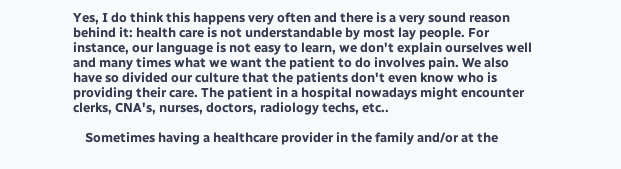Yes, I do think this happens very often and there is a very sound reason behind it: health care is not understandable by most lay people. For instance, our language is not easy to learn, we don't explain ourselves well and many times what we want the patient to do involves pain. We also have so divided our culture that the patients don't even know who is providing their care. The patient in a hospital nowadays might encounter clerks, CNA's, nurses, doctors, radiology techs, etc..

    Sometimes having a healthcare provider in the family and/or at the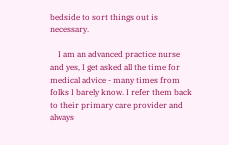bedside to sort things out is necessary.

    I am an advanced practice nurse and yes, I get asked all the time for medical advice - many times from folks I barely know. I refer them back to their primary care provider and always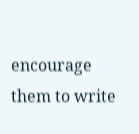encourage them to write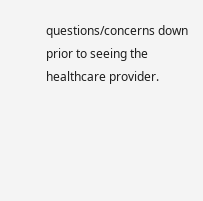questions/concerns down prior to seeing the healthcare provider.